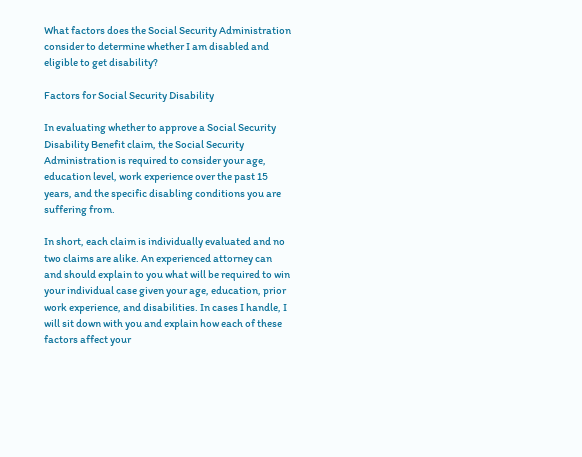What factors does the Social Security Administration consider to determine whether I am disabled and eligible to get disability?

Factors for Social Security Disability

In evaluating whether to approve a Social Security Disability Benefit claim, the Social Security Administration is required to consider your age, education level, work experience over the past 15 years, and the specific disabling conditions you are suffering from.

In short, each claim is individually evaluated and no two claims are alike. An experienced attorney can and should explain to you what will be required to win your individual case given your age, education, prior work experience, and disabilities. In cases I handle, I will sit down with you and explain how each of these factors affect your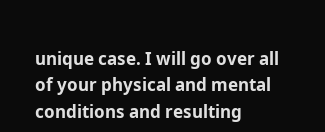unique case. I will go over all of your physical and mental conditions and resulting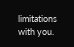limitations with you.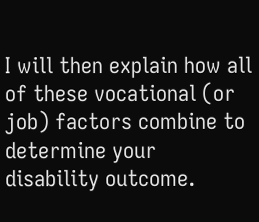I will then explain how all of these vocational (or job) factors combine to determine your disability outcome.